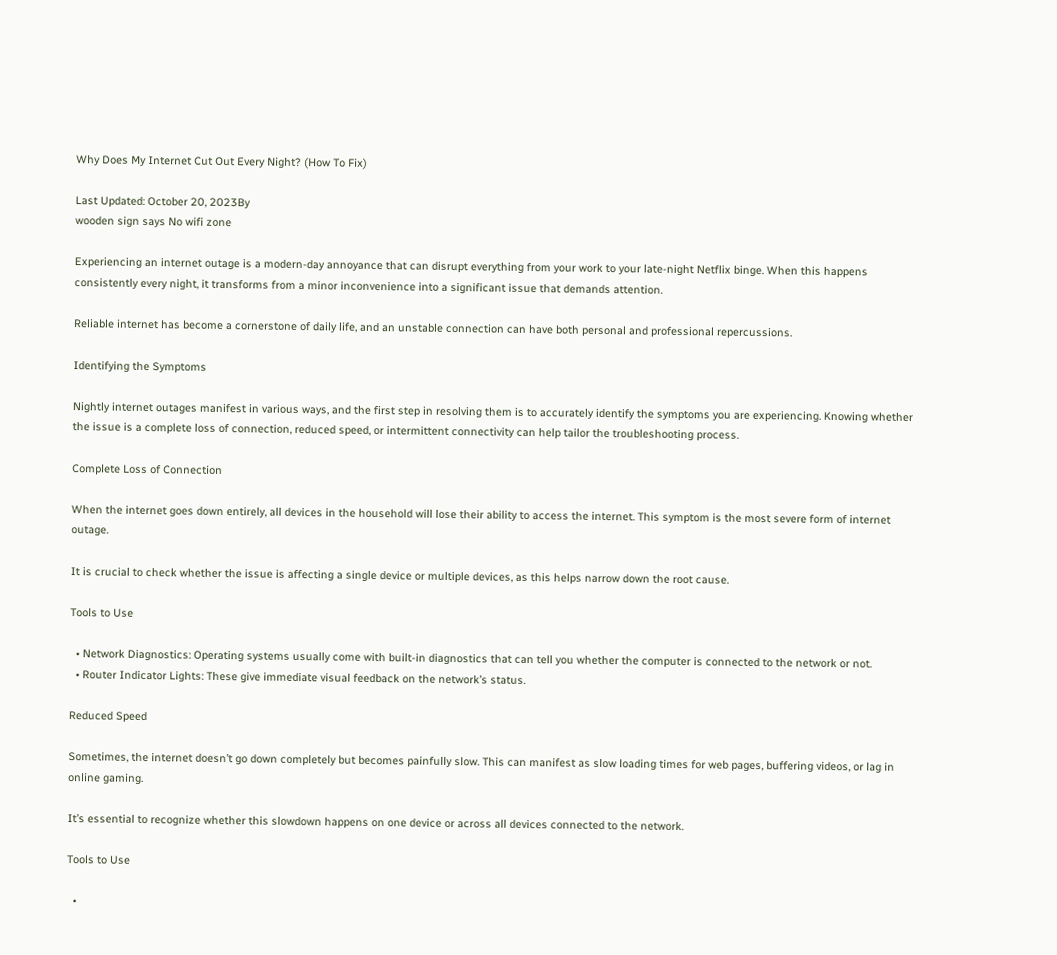Why Does My Internet Cut Out Every Night? (How To Fix)

Last Updated: October 20, 2023By
wooden sign says No wifi zone

Experiencing an internet outage is a modern-day annoyance that can disrupt everything from your work to your late-night Netflix binge. When this happens consistently every night, it transforms from a minor inconvenience into a significant issue that demands attention.

Reliable internet has become a cornerstone of daily life, and an unstable connection can have both personal and professional repercussions.

Identifying the Symptoms

Nightly internet outages manifest in various ways, and the first step in resolving them is to accurately identify the symptoms you are experiencing. Knowing whether the issue is a complete loss of connection, reduced speed, or intermittent connectivity can help tailor the troubleshooting process.

Complete Loss of Connection

When the internet goes down entirely, all devices in the household will lose their ability to access the internet. This symptom is the most severe form of internet outage.

It is crucial to check whether the issue is affecting a single device or multiple devices, as this helps narrow down the root cause.

Tools to Use

  • Network Diagnostics: Operating systems usually come with built-in diagnostics that can tell you whether the computer is connected to the network or not.
  • Router Indicator Lights: These give immediate visual feedback on the network’s status.

Reduced Speed

Sometimes, the internet doesn’t go down completely but becomes painfully slow. This can manifest as slow loading times for web pages, buffering videos, or lag in online gaming.

It’s essential to recognize whether this slowdown happens on one device or across all devices connected to the network.

Tools to Use

  •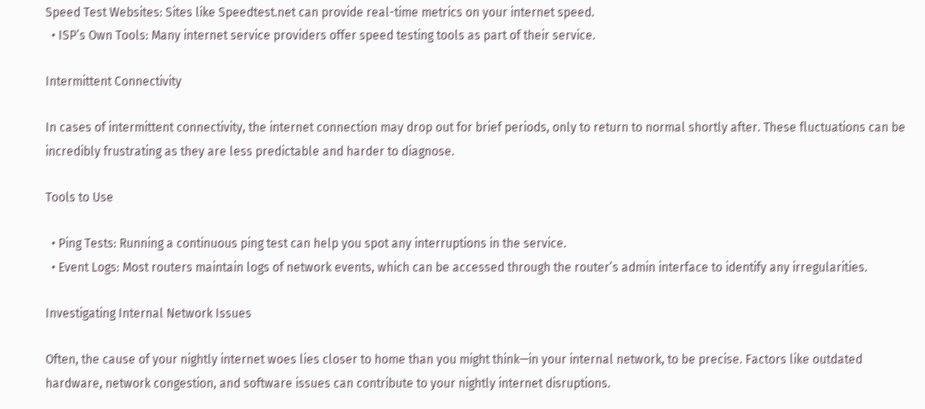Speed Test Websites: Sites like Speedtest.net can provide real-time metrics on your internet speed.
  • ISP’s Own Tools: Many internet service providers offer speed testing tools as part of their service.

Intermittent Connectivity

In cases of intermittent connectivity, the internet connection may drop out for brief periods, only to return to normal shortly after. These fluctuations can be incredibly frustrating as they are less predictable and harder to diagnose.

Tools to Use

  • Ping Tests: Running a continuous ping test can help you spot any interruptions in the service.
  • Event Logs: Most routers maintain logs of network events, which can be accessed through the router’s admin interface to identify any irregularities.

Investigating Internal Network Issues

Often, the cause of your nightly internet woes lies closer to home than you might think—in your internal network, to be precise. Factors like outdated hardware, network congestion, and software issues can contribute to your nightly internet disruptions.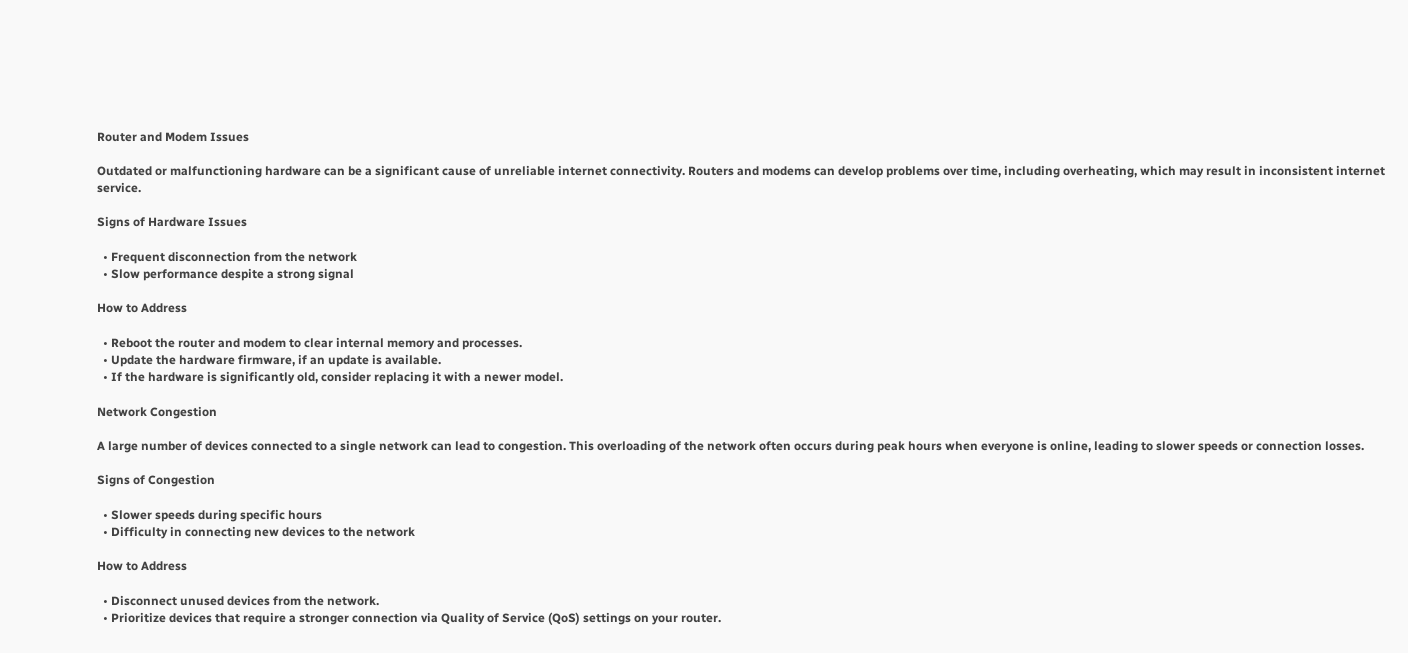Router and Modem Issues

Outdated or malfunctioning hardware can be a significant cause of unreliable internet connectivity. Routers and modems can develop problems over time, including overheating, which may result in inconsistent internet service.

Signs of Hardware Issues

  • Frequent disconnection from the network
  • Slow performance despite a strong signal

How to Address

  • Reboot the router and modem to clear internal memory and processes.
  • Update the hardware firmware, if an update is available.
  • If the hardware is significantly old, consider replacing it with a newer model.

Network Congestion

A large number of devices connected to a single network can lead to congestion. This overloading of the network often occurs during peak hours when everyone is online, leading to slower speeds or connection losses.

Signs of Congestion

  • Slower speeds during specific hours
  • Difficulty in connecting new devices to the network

How to Address

  • Disconnect unused devices from the network.
  • Prioritize devices that require a stronger connection via Quality of Service (QoS) settings on your router.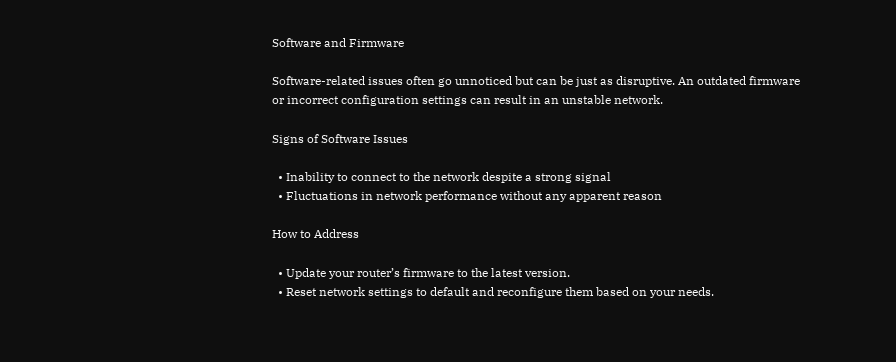Software and Firmware

Software-related issues often go unnoticed but can be just as disruptive. An outdated firmware or incorrect configuration settings can result in an unstable network.

Signs of Software Issues

  • Inability to connect to the network despite a strong signal
  • Fluctuations in network performance without any apparent reason

How to Address

  • Update your router’s firmware to the latest version.
  • Reset network settings to default and reconfigure them based on your needs.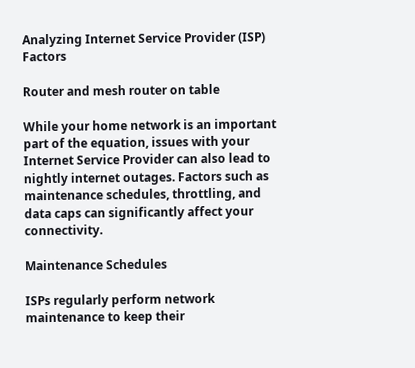Analyzing Internet Service Provider (ISP) Factors

Router and mesh router on table

While your home network is an important part of the equation, issues with your Internet Service Provider can also lead to nightly internet outages. Factors such as maintenance schedules, throttling, and data caps can significantly affect your connectivity.

Maintenance Schedules

ISPs regularly perform network maintenance to keep their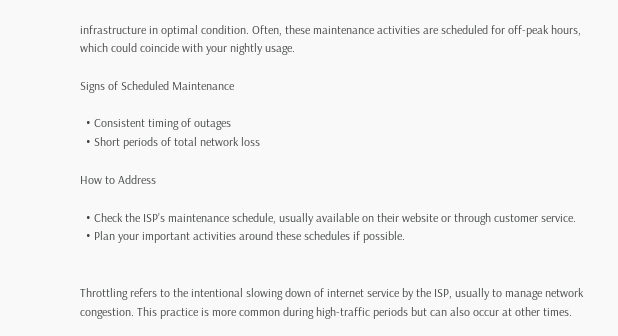infrastructure in optimal condition. Often, these maintenance activities are scheduled for off-peak hours, which could coincide with your nightly usage.

Signs of Scheduled Maintenance

  • Consistent timing of outages
  • Short periods of total network loss

How to Address

  • Check the ISP’s maintenance schedule, usually available on their website or through customer service.
  • Plan your important activities around these schedules if possible.


Throttling refers to the intentional slowing down of internet service by the ISP, usually to manage network congestion. This practice is more common during high-traffic periods but can also occur at other times.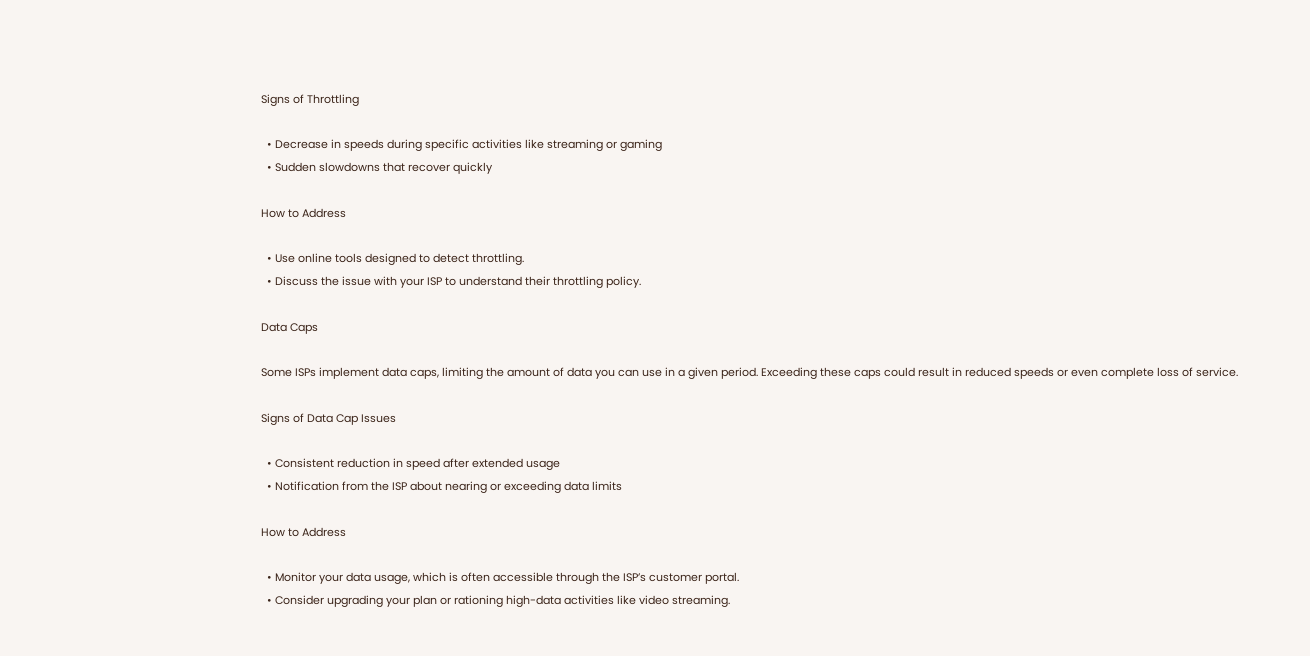Signs of Throttling

  • Decrease in speeds during specific activities like streaming or gaming
  • Sudden slowdowns that recover quickly

How to Address

  • Use online tools designed to detect throttling.
  • Discuss the issue with your ISP to understand their throttling policy.

Data Caps

Some ISPs implement data caps, limiting the amount of data you can use in a given period. Exceeding these caps could result in reduced speeds or even complete loss of service.

Signs of Data Cap Issues

  • Consistent reduction in speed after extended usage
  • Notification from the ISP about nearing or exceeding data limits

How to Address

  • Monitor your data usage, which is often accessible through the ISP’s customer portal.
  • Consider upgrading your plan or rationing high-data activities like video streaming.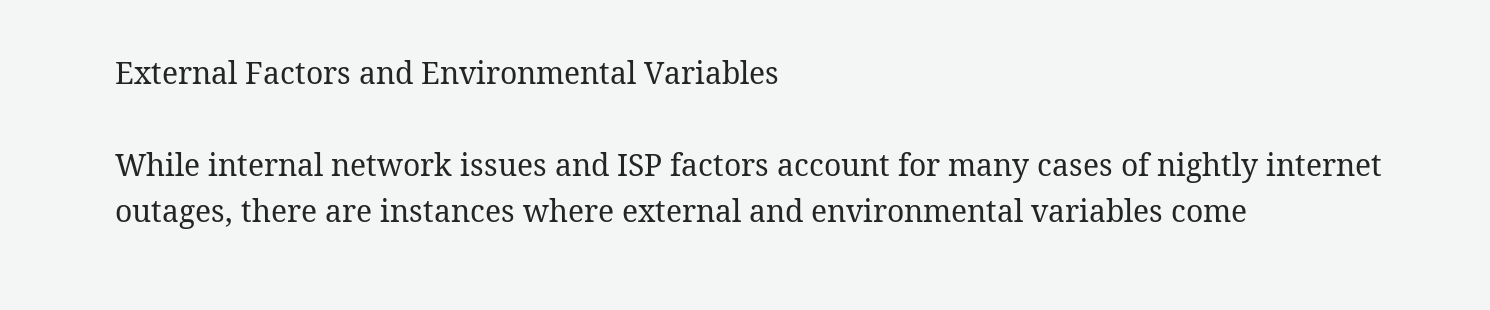External Factors and Environmental Variables

While internal network issues and ISP factors account for many cases of nightly internet outages, there are instances where external and environmental variables come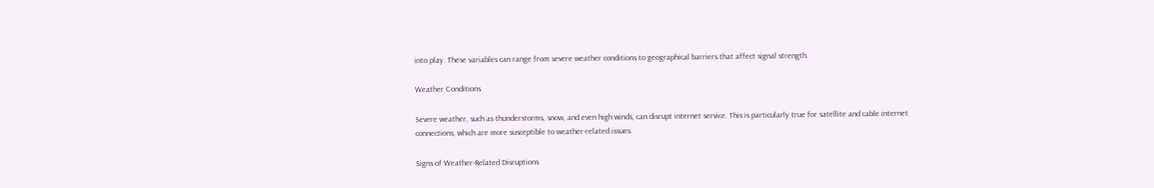into play. These variables can range from severe weather conditions to geographical barriers that affect signal strength.

Weather Conditions

Severe weather, such as thunderstorms, snow, and even high winds, can disrupt internet service. This is particularly true for satellite and cable internet connections, which are more susceptible to weather-related issues.

Signs of Weather-Related Disruptions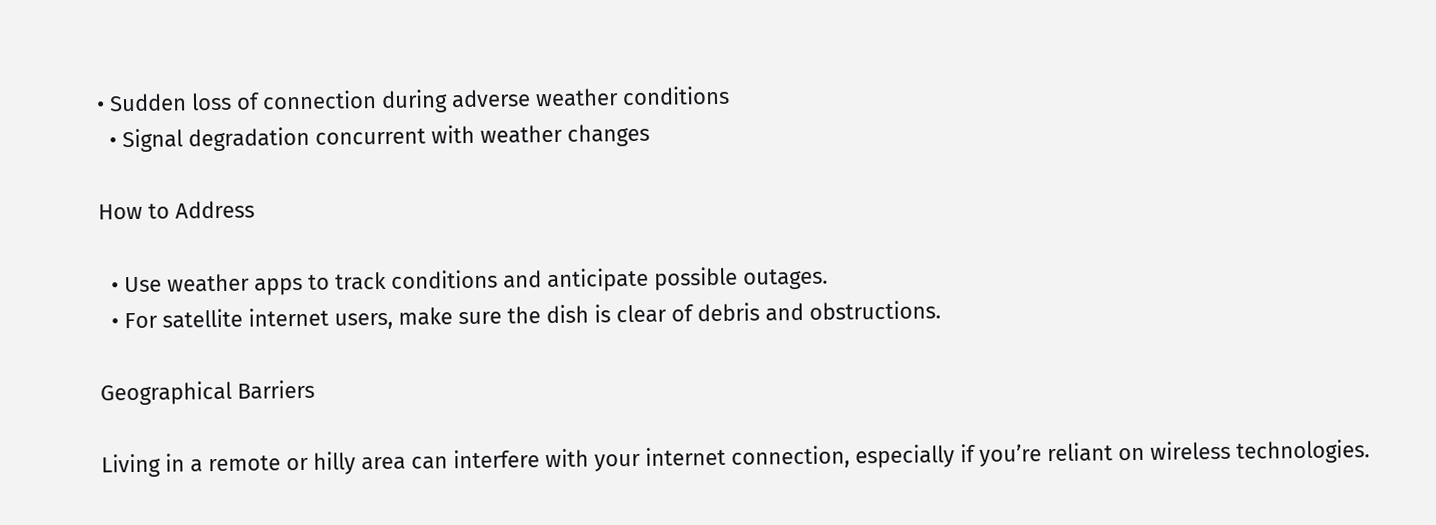• Sudden loss of connection during adverse weather conditions
  • Signal degradation concurrent with weather changes

How to Address

  • Use weather apps to track conditions and anticipate possible outages.
  • For satellite internet users, make sure the dish is clear of debris and obstructions.

Geographical Barriers

Living in a remote or hilly area can interfere with your internet connection, especially if you’re reliant on wireless technologies.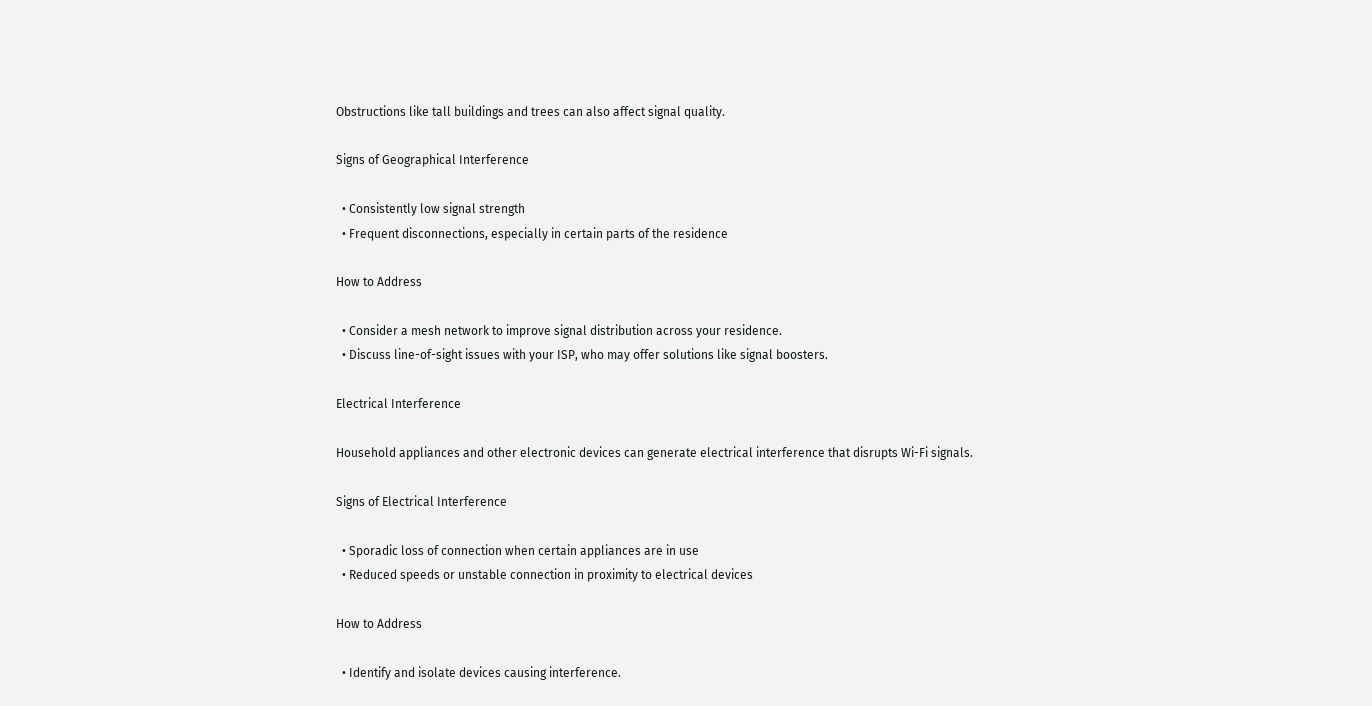Obstructions like tall buildings and trees can also affect signal quality.

Signs of Geographical Interference

  • Consistently low signal strength
  • Frequent disconnections, especially in certain parts of the residence

How to Address

  • Consider a mesh network to improve signal distribution across your residence.
  • Discuss line-of-sight issues with your ISP, who may offer solutions like signal boosters.

Electrical Interference

Household appliances and other electronic devices can generate electrical interference that disrupts Wi-Fi signals.

Signs of Electrical Interference

  • Sporadic loss of connection when certain appliances are in use
  • Reduced speeds or unstable connection in proximity to electrical devices

How to Address

  • Identify and isolate devices causing interference.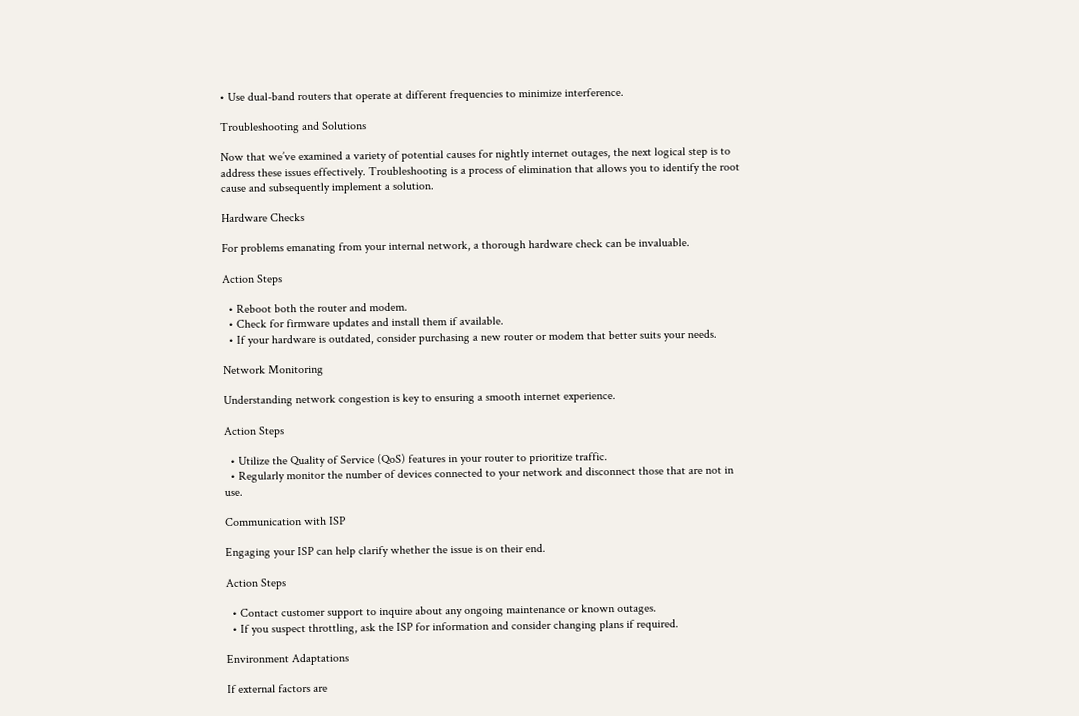• Use dual-band routers that operate at different frequencies to minimize interference.

Troubleshooting and Solutions

Now that we’ve examined a variety of potential causes for nightly internet outages, the next logical step is to address these issues effectively. Troubleshooting is a process of elimination that allows you to identify the root cause and subsequently implement a solution.

Hardware Checks

For problems emanating from your internal network, a thorough hardware check can be invaluable.

Action Steps

  • Reboot both the router and modem.
  • Check for firmware updates and install them if available.
  • If your hardware is outdated, consider purchasing a new router or modem that better suits your needs.

Network Monitoring

Understanding network congestion is key to ensuring a smooth internet experience.

Action Steps

  • Utilize the Quality of Service (QoS) features in your router to prioritize traffic.
  • Regularly monitor the number of devices connected to your network and disconnect those that are not in use.

Communication with ISP

Engaging your ISP can help clarify whether the issue is on their end.

Action Steps

  • Contact customer support to inquire about any ongoing maintenance or known outages.
  • If you suspect throttling, ask the ISP for information and consider changing plans if required.

Environment Adaptations

If external factors are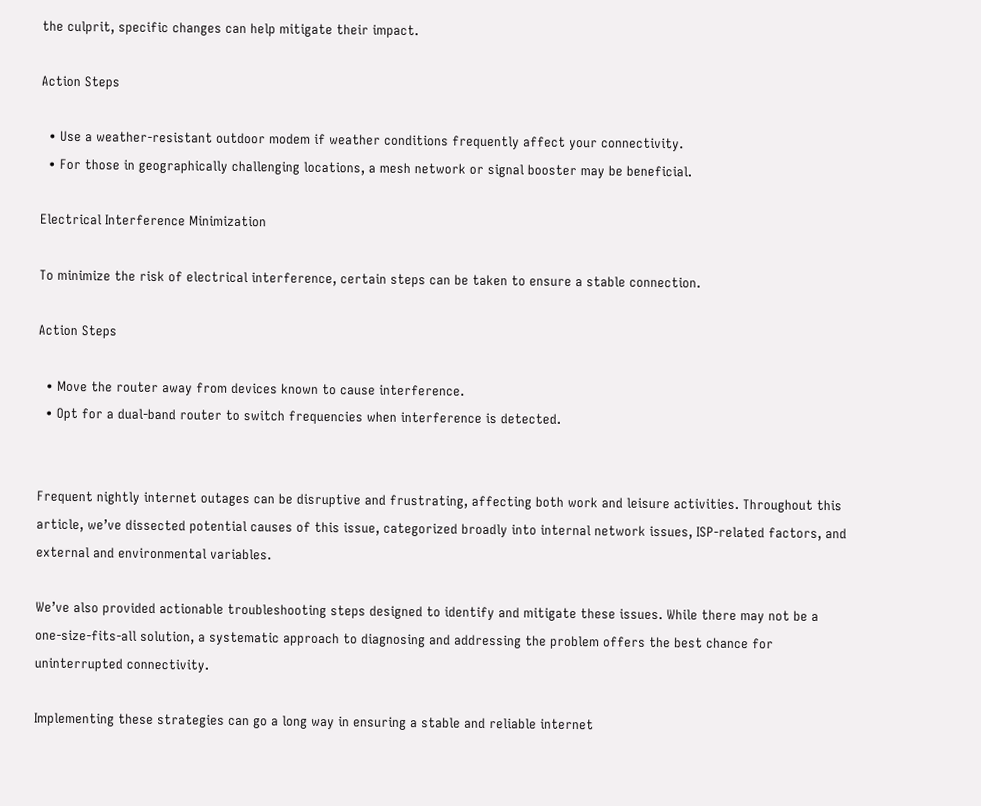the culprit, specific changes can help mitigate their impact.

Action Steps

  • Use a weather-resistant outdoor modem if weather conditions frequently affect your connectivity.
  • For those in geographically challenging locations, a mesh network or signal booster may be beneficial.

Electrical Interference Minimization

To minimize the risk of electrical interference, certain steps can be taken to ensure a stable connection.

Action Steps

  • Move the router away from devices known to cause interference.
  • Opt for a dual-band router to switch frequencies when interference is detected.


Frequent nightly internet outages can be disruptive and frustrating, affecting both work and leisure activities. Throughout this article, we’ve dissected potential causes of this issue, categorized broadly into internal network issues, ISP-related factors, and external and environmental variables.

We’ve also provided actionable troubleshooting steps designed to identify and mitigate these issues. While there may not be a one-size-fits-all solution, a systematic approach to diagnosing and addressing the problem offers the best chance for uninterrupted connectivity.

Implementing these strategies can go a long way in ensuring a stable and reliable internet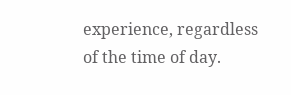experience, regardless of the time of day.